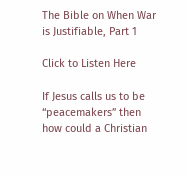The Bible on When War is Justifiable, Part 1

Click to Listen Here

If Jesus calls us to be “peacemakers” then how could a Christian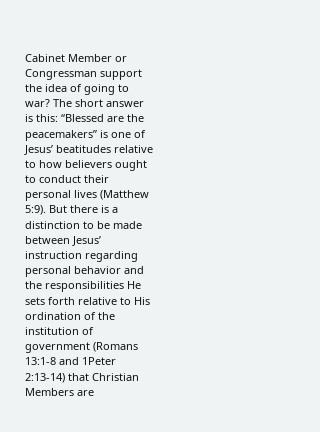Cabinet Member or Congressman support the idea of going to war? The short answer is this: “Blessed are the peacemakers” is one of Jesus’ beatitudes relative to how believers ought to conduct their personal lives (Matthew 5:9). But there is a distinction to be made between Jesus’ instruction regarding personal behavior and the responsibilities He sets forth relative to His ordination of the institution of government (Romans 13:1-8 and 1Peter 2:13-14) that Christian Members are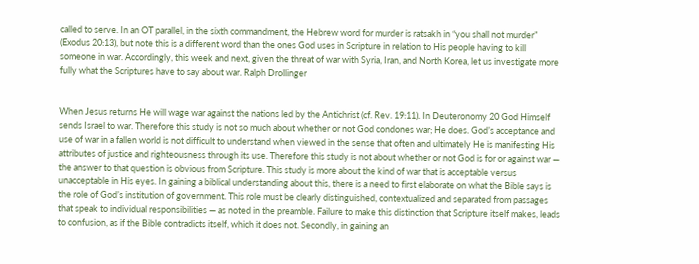called to serve. In an OT parallel, in the sixth commandment, the Hebrew word for murder is ratsakh in “you shall not murder” (Exodus 20:13), but note this is a different word than the ones God uses in Scripture in relation to His people having to kill someone in war. Accordingly, this week and next, given the threat of war with Syria, Iran, and North Korea, let us investigate more fully what the Scriptures have to say about war. Ralph Drollinger


When Jesus returns He will wage war against the nations led by the Antichrist (cf. Rev. 19:11). In Deuteronomy 20 God Himself sends Israel to war. Therefore this study is not so much about whether or not God condones war; He does. God’s acceptance and use of war in a fallen world is not difficult to understand when viewed in the sense that often and ultimately He is manifesting His attributes of justice and righteousness through its use. Therefore this study is not about whether or not God is for or against war — the answer to that question is obvious from Scripture. This study is more about the kind of war that is acceptable versus unacceptable in His eyes. In gaining a biblical understanding about this, there is a need to first elaborate on what the Bible says is the role of God’s institution of government. This role must be clearly distinguished, contextualized and separated from passages that speak to individual responsibilities — as noted in the preamble. Failure to make this distinction that Scripture itself makes, leads to confusion, as if the Bible contradicts itself, which it does not. Secondly, in gaining an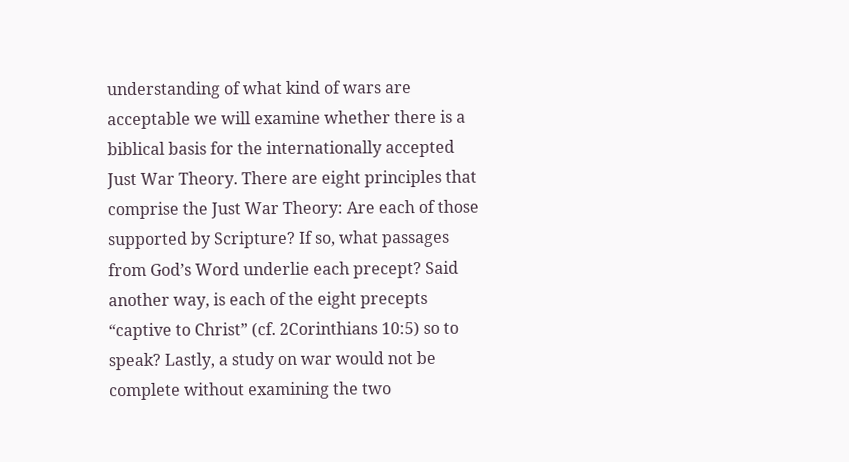understanding of what kind of wars are acceptable we will examine whether there is a biblical basis for the internationally accepted Just War Theory. There are eight principles that comprise the Just War Theory: Are each of those supported by Scripture? If so, what passages from God’s Word underlie each precept? Said another way, is each of the eight precepts “captive to Christ” (cf. 2Corinthians 10:5) so to speak? Lastly, a study on war would not be complete without examining the two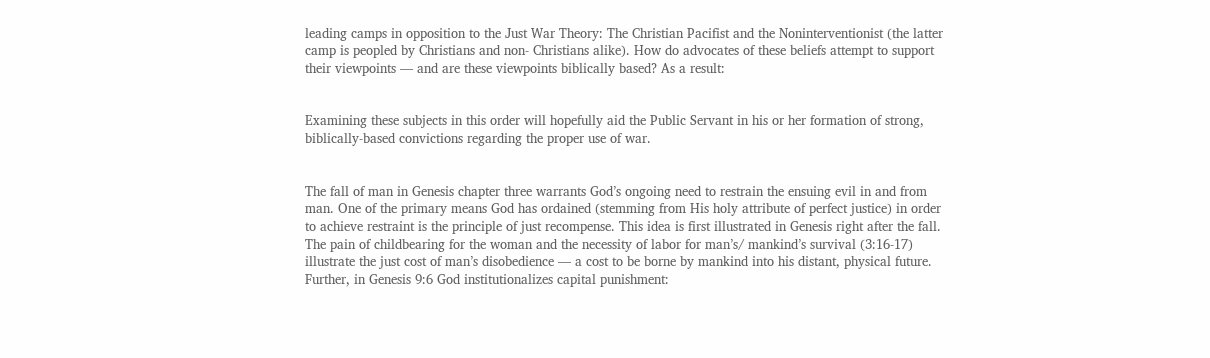leading camps in opposition to the Just War Theory: The Christian Pacifist and the Noninterventionist (the latter camp is peopled by Christians and non- Christians alike). How do advocates of these beliefs attempt to support their viewpoints — and are these viewpoints biblically based? As a result:


Examining these subjects in this order will hopefully aid the Public Servant in his or her formation of strong, biblically-based convictions regarding the proper use of war.


The fall of man in Genesis chapter three warrants God’s ongoing need to restrain the ensuing evil in and from man. One of the primary means God has ordained (stemming from His holy attribute of perfect justice) in order to achieve restraint is the principle of just recompense. This idea is first illustrated in Genesis right after the fall. The pain of childbearing for the woman and the necessity of labor for man’s/ mankind’s survival (3:16-17) illustrate the just cost of man’s disobedience — a cost to be borne by mankind into his distant, physical future. Further, in Genesis 9:6 God institutionalizes capital punishment: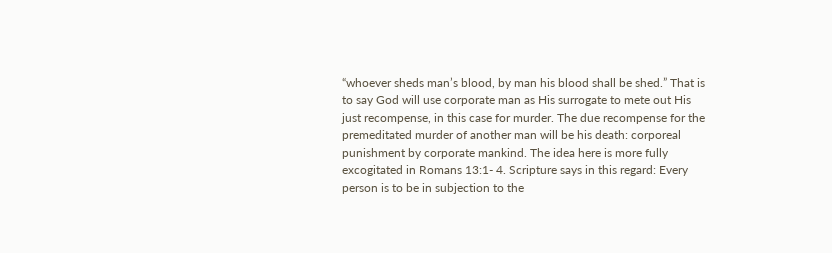“whoever sheds man’s blood, by man his blood shall be shed.” That is to say God will use corporate man as His surrogate to mete out His just recompense, in this case for murder. The due recompense for the premeditated murder of another man will be his death: corporeal punishment by corporate mankind. The idea here is more fully excogitated in Romans 13:1- 4. Scripture says in this regard: Every person is to be in subjection to the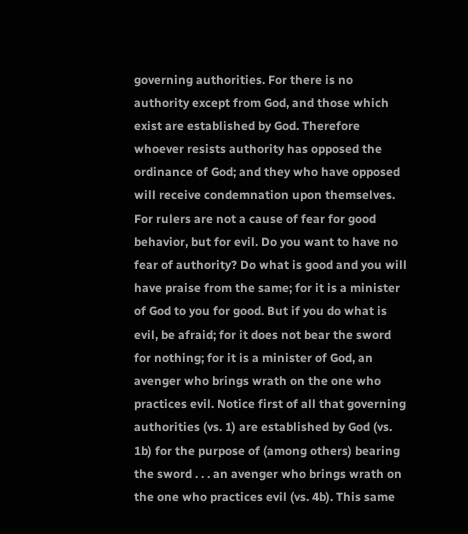governing authorities. For there is no authority except from God, and those which exist are established by God. Therefore whoever resists authority has opposed the ordinance of God; and they who have opposed will receive condemnation upon themselves. For rulers are not a cause of fear for good behavior, but for evil. Do you want to have no fear of authority? Do what is good and you will have praise from the same; for it is a minister of God to you for good. But if you do what is evil, be afraid; for it does not bear the sword for nothing; for it is a minister of God, an avenger who brings wrath on the one who practices evil. Notice first of all that governing authorities (vs. 1) are established by God (vs. 1b) for the purpose of (among others) bearing the sword . . . an avenger who brings wrath on the one who practices evil (vs. 4b). This same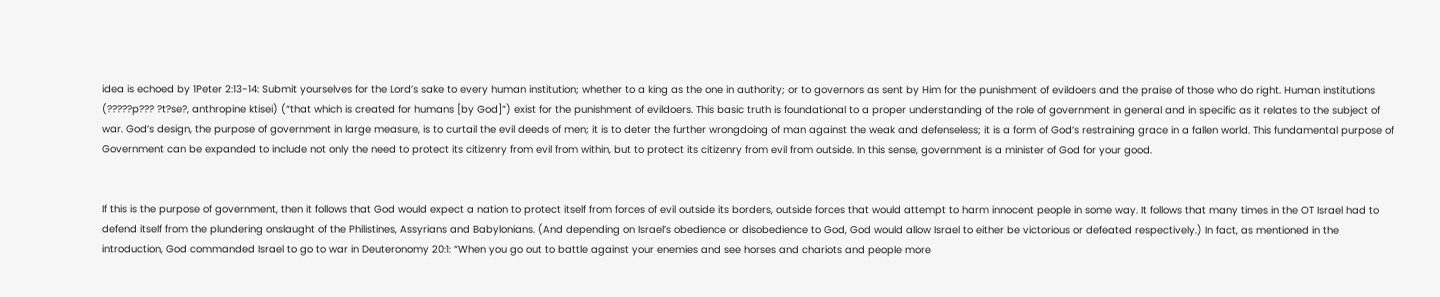idea is echoed by 1Peter 2:13-14: Submit yourselves for the Lord’s sake to every human institution; whether to a king as the one in authority; or to governors as sent by Him for the punishment of evildoers and the praise of those who do right. Human institutions (?????p??? ?t?se?, anthropine ktisei) (“that which is created for humans [by God]”) exist for the punishment of evildoers. This basic truth is foundational to a proper understanding of the role of government in general and in specific as it relates to the subject of war. God’s design, the purpose of government in large measure, is to curtail the evil deeds of men; it is to deter the further wrongdoing of man against the weak and defenseless; it is a form of God’s restraining grace in a fallen world. This fundamental purpose of Government can be expanded to include not only the need to protect its citizenry from evil from within, but to protect its citizenry from evil from outside. In this sense, government is a minister of God for your good.


If this is the purpose of government, then it follows that God would expect a nation to protect itself from forces of evil outside its borders, outside forces that would attempt to harm innocent people in some way. It follows that many times in the OT Israel had to defend itself from the plundering onslaught of the Philistines, Assyrians and Babylonians. (And depending on Israel’s obedience or disobedience to God, God would allow Israel to either be victorious or defeated respectively.) In fact, as mentioned in the introduction, God commanded Israel to go to war in Deuteronomy 20:1: “When you go out to battle against your enemies and see horses and chariots and people more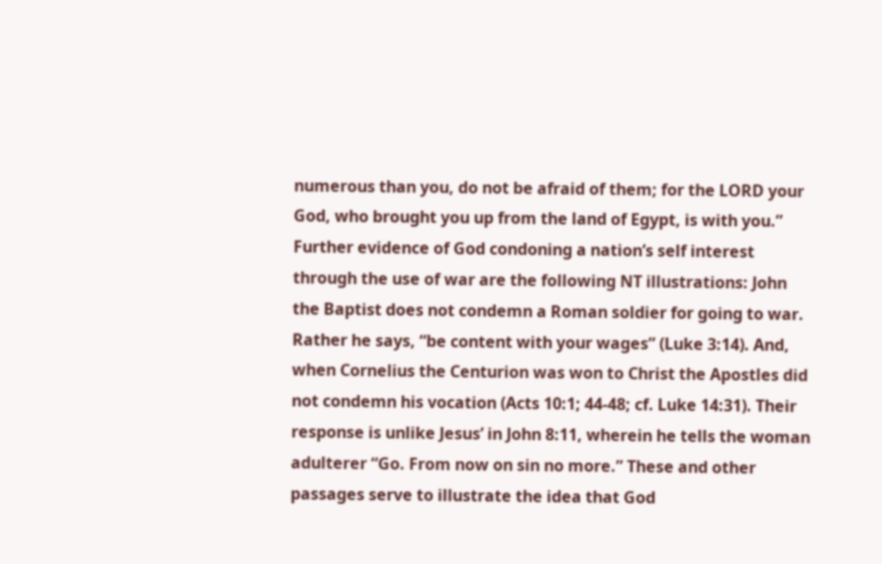numerous than you, do not be afraid of them; for the LORD your God, who brought you up from the land of Egypt, is with you.” Further evidence of God condoning a nation’s self interest through the use of war are the following NT illustrations: John the Baptist does not condemn a Roman soldier for going to war. Rather he says, “be content with your wages” (Luke 3:14). And, when Cornelius the Centurion was won to Christ the Apostles did not condemn his vocation (Acts 10:1; 44-48; cf. Luke 14:31). Their response is unlike Jesus’ in John 8:11, wherein he tells the woman adulterer “Go. From now on sin no more.” These and other passages serve to illustrate the idea that God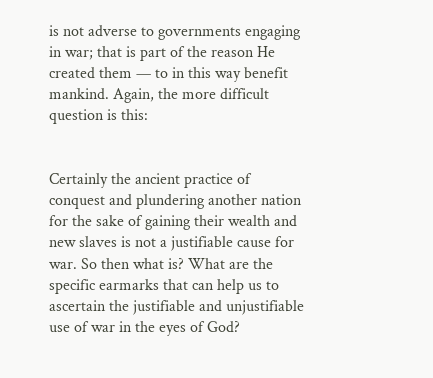is not adverse to governments engaging in war; that is part of the reason He created them — to in this way benefit mankind. Again, the more difficult question is this:


Certainly the ancient practice of conquest and plundering another nation for the sake of gaining their wealth and new slaves is not a justifiable cause for war. So then what is? What are the specific earmarks that can help us to ascertain the justifiable and unjustifiable use of war in the eyes of God?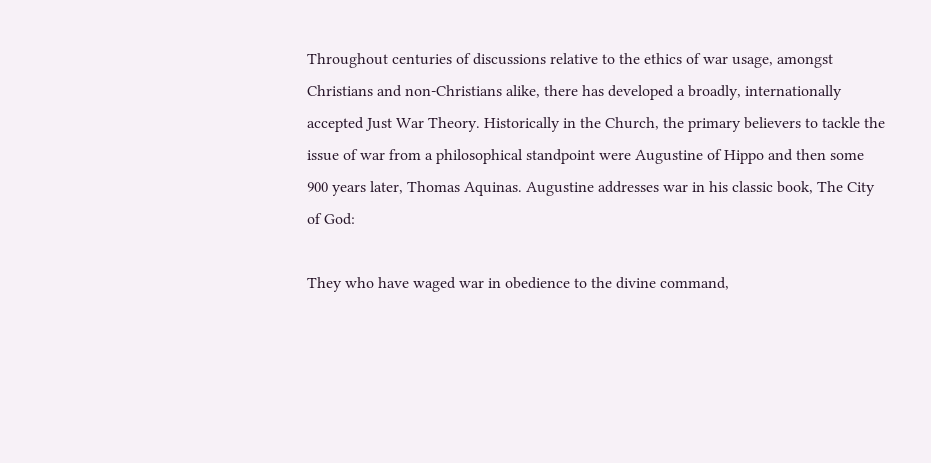Throughout centuries of discussions relative to the ethics of war usage, amongst Christians and non-Christians alike, there has developed a broadly, internationally accepted Just War Theory. Historically in the Church, the primary believers to tackle the issue of war from a philosophical standpoint were Augustine of Hippo and then some 900 years later, Thomas Aquinas. Augustine addresses war in his classic book, The City of God:

They who have waged war in obedience to the divine command,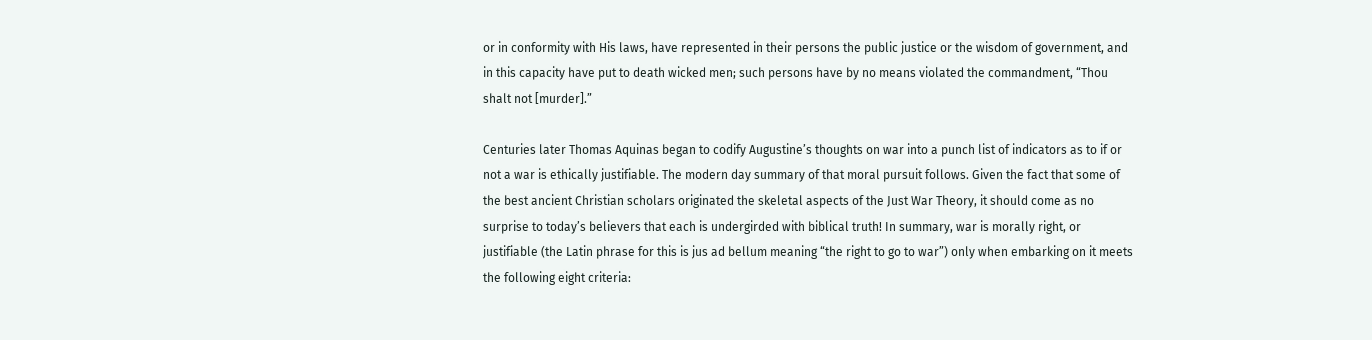or in conformity with His laws, have represented in their persons the public justice or the wisdom of government, and in this capacity have put to death wicked men; such persons have by no means violated the commandment, “Thou shalt not [murder].”

Centuries later Thomas Aquinas began to codify Augustine’s thoughts on war into a punch list of indicators as to if or not a war is ethically justifiable. The modern day summary of that moral pursuit follows. Given the fact that some of the best ancient Christian scholars originated the skeletal aspects of the Just War Theory, it should come as no surprise to today’s believers that each is undergirded with biblical truth! In summary, war is morally right, or justifiable (the Latin phrase for this is jus ad bellum meaning “the right to go to war”) only when embarking on it meets the following eight criteria: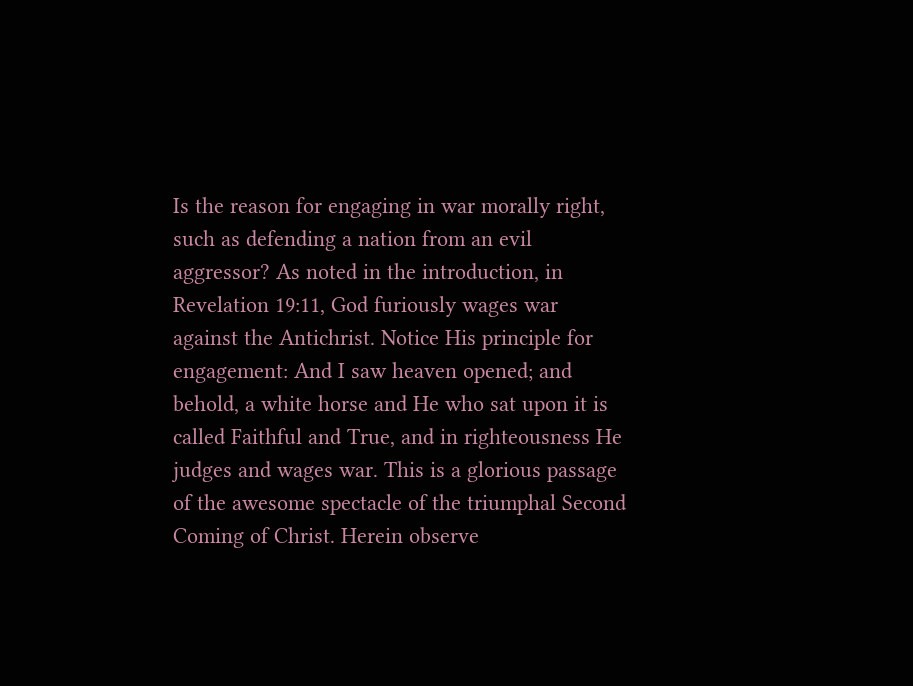Is the reason for engaging in war morally right, such as defending a nation from an evil aggressor? As noted in the introduction, in Revelation 19:11, God furiously wages war against the Antichrist. Notice His principle for engagement: And I saw heaven opened; and behold, a white horse and He who sat upon it is called Faithful and True, and in righteousness He judges and wages war. This is a glorious passage of the awesome spectacle of the triumphal Second Coming of Christ. Herein observe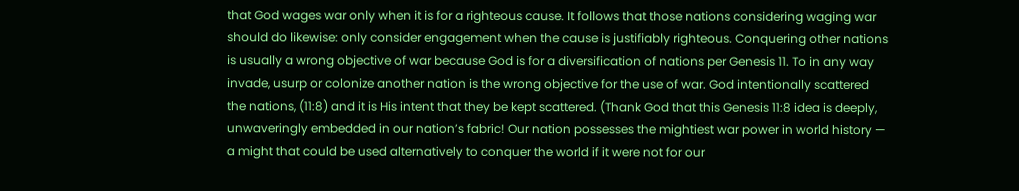that God wages war only when it is for a righteous cause. It follows that those nations considering waging war should do likewise: only consider engagement when the cause is justifiably righteous. Conquering other nations is usually a wrong objective of war because God is for a diversification of nations per Genesis 11. To in any way invade, usurp or colonize another nation is the wrong objective for the use of war. God intentionally scattered the nations, (11:8) and it is His intent that they be kept scattered. (Thank God that this Genesis 11:8 idea is deeply, unwaveringly embedded in our nation’s fabric! Our nation possesses the mightiest war power in world history — a might that could be used alternatively to conquer the world if it were not for our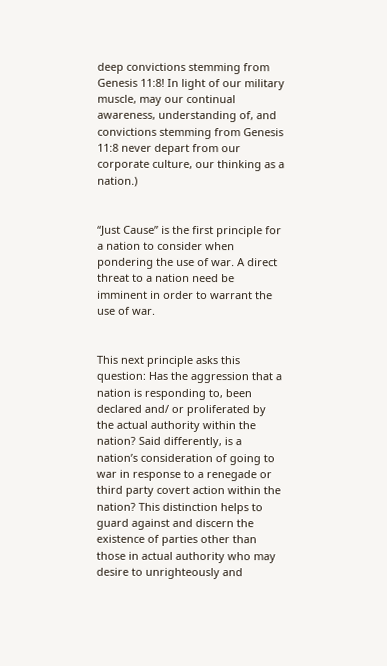deep convictions stemming from Genesis 11:8! In light of our military muscle, may our continual awareness, understanding of, and convictions stemming from Genesis 11:8 never depart from our corporate culture, our thinking as a nation.)


“Just Cause” is the first principle for a nation to consider when pondering the use of war. A direct threat to a nation need be imminent in order to warrant the use of war.


This next principle asks this question: Has the aggression that a nation is responding to, been declared and/ or proliferated by the actual authority within the nation? Said differently, is a nation’s consideration of going to war in response to a renegade or third party covert action within the nation? This distinction helps to guard against and discern the existence of parties other than those in actual authority who may desire to unrighteously and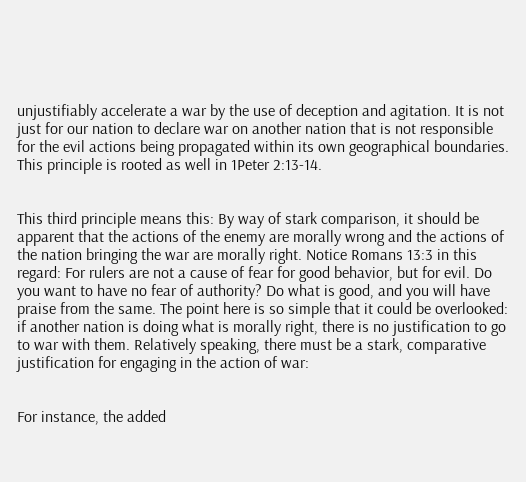unjustifiably accelerate a war by the use of deception and agitation. It is not just for our nation to declare war on another nation that is not responsible for the evil actions being propagated within its own geographical boundaries. This principle is rooted as well in 1Peter 2:13-14.


This third principle means this: By way of stark comparison, it should be apparent that the actions of the enemy are morally wrong and the actions of the nation bringing the war are morally right. Notice Romans 13:3 in this regard: For rulers are not a cause of fear for good behavior, but for evil. Do you want to have no fear of authority? Do what is good, and you will have praise from the same. The point here is so simple that it could be overlooked: if another nation is doing what is morally right, there is no justification to go to war with them. Relatively speaking, there must be a stark, comparative justification for engaging in the action of war:


For instance, the added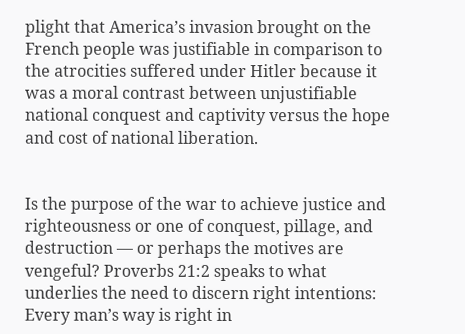plight that America’s invasion brought on the French people was justifiable in comparison to the atrocities suffered under Hitler because it was a moral contrast between unjustifiable national conquest and captivity versus the hope and cost of national liberation.


Is the purpose of the war to achieve justice and righteousness or one of conquest, pillage, and destruction — or perhaps the motives are vengeful? Proverbs 21:2 speaks to what underlies the need to discern right intentions: Every man’s way is right in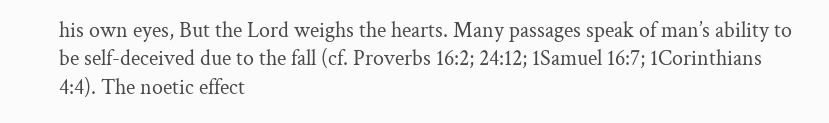his own eyes, But the Lord weighs the hearts. Many passages speak of man’s ability to be self-deceived due to the fall (cf. Proverbs 16:2; 24:12; 1Samuel 16:7; 1Corinthians 4:4). The noetic effect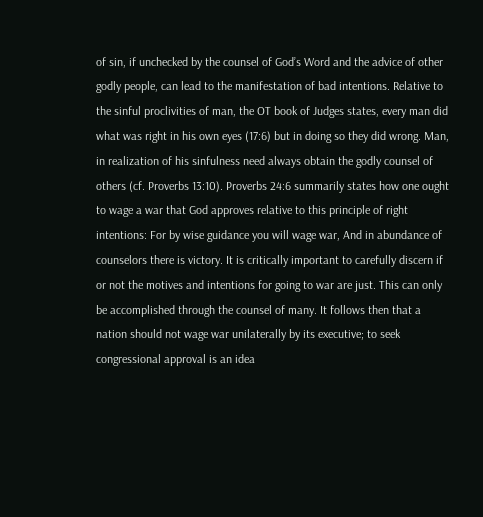of sin, if unchecked by the counsel of God’s Word and the advice of other godly people, can lead to the manifestation of bad intentions. Relative to the sinful proclivities of man, the OT book of Judges states, every man did what was right in his own eyes (17:6) but in doing so they did wrong. Man, in realization of his sinfulness need always obtain the godly counsel of others (cf. Proverbs 13:10). Proverbs 24:6 summarily states how one ought to wage a war that God approves relative to this principle of right intentions: For by wise guidance you will wage war, And in abundance of counselors there is victory. It is critically important to carefully discern if or not the motives and intentions for going to war are just. This can only be accomplished through the counsel of many. It follows then that a nation should not wage war unilaterally by its executive; to seek congressional approval is an idea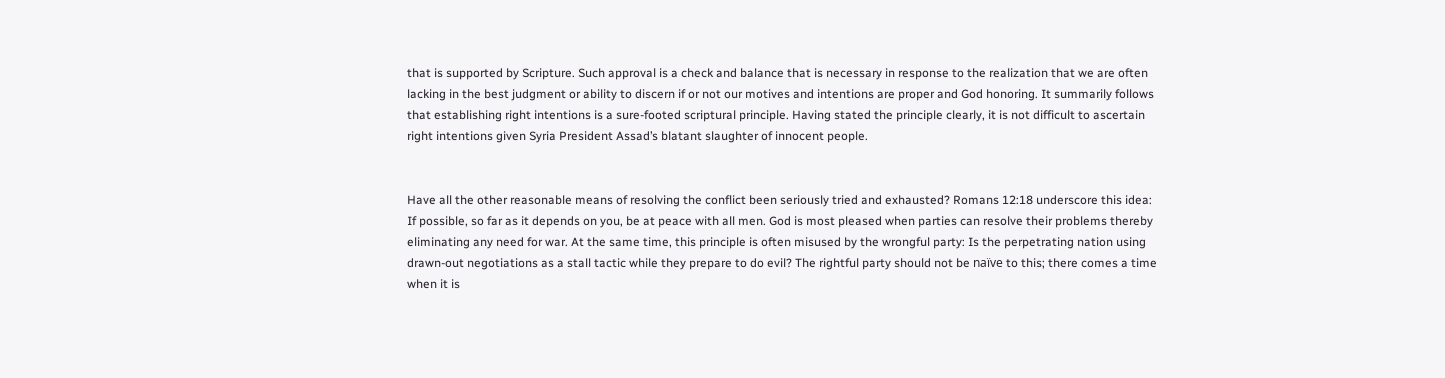that is supported by Scripture. Such approval is a check and balance that is necessary in response to the realization that we are often lacking in the best judgment or ability to discern if or not our motives and intentions are proper and God honoring. It summarily follows that establishing right intentions is a sure-footed scriptural principle. Having stated the principle clearly, it is not difficult to ascertain right intentions given Syria President Assad’s blatant slaughter of innocent people.


Have all the other reasonable means of resolving the conflict been seriously tried and exhausted? Romans 12:18 underscore this idea: If possible, so far as it depends on you, be at peace with all men. God is most pleased when parties can resolve their problems thereby eliminating any need for war. At the same time, this principle is often misused by the wrongful party: Is the perpetrating nation using drawn-out negotiations as a stall tactic while they prepare to do evil? The rightful party should not be naïve to this; there comes a time when it is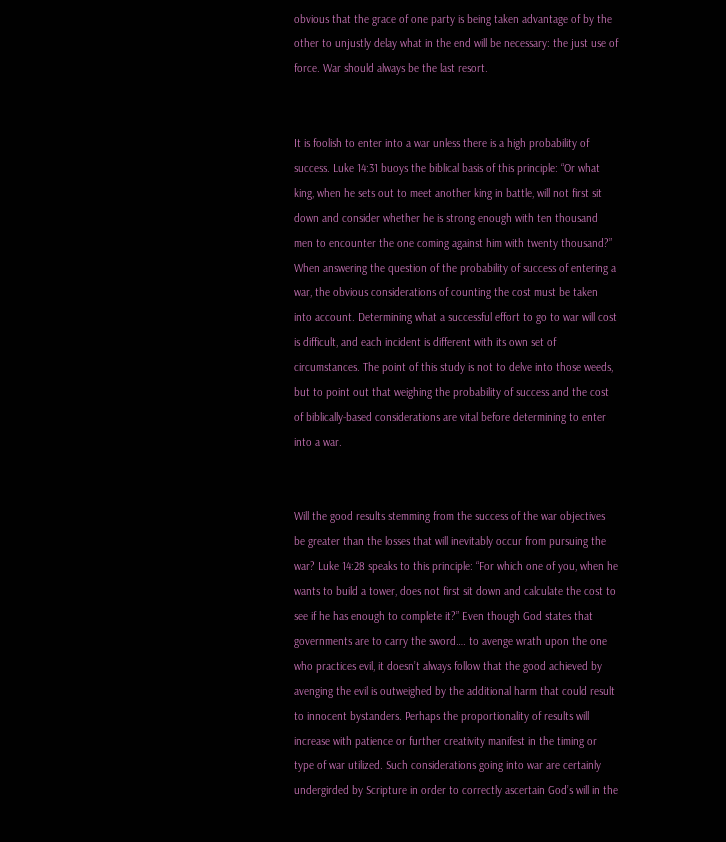obvious that the grace of one party is being taken advantage of by the other to unjustly delay what in the end will be necessary: the just use of force. War should always be the last resort.


It is foolish to enter into a war unless there is a high probability of success. Luke 14:31 buoys the biblical basis of this principle: “Or what king, when he sets out to meet another king in battle, will not first sit down and consider whether he is strong enough with ten thousand men to encounter the one coming against him with twenty thousand?” When answering the question of the probability of success of entering a war, the obvious considerations of counting the cost must be taken into account. Determining what a successful effort to go to war will cost is difficult, and each incident is different with its own set of circumstances. The point of this study is not to delve into those weeds, but to point out that weighing the probability of success and the cost of biblically-based considerations are vital before determining to enter into a war.


Will the good results stemming from the success of the war objectives be greater than the losses that will inevitably occur from pursuing the war? Luke 14:28 speaks to this principle: “For which one of you, when he wants to build a tower, does not first sit down and calculate the cost to see if he has enough to complete it?” Even though God states that governments are to carry the sword…. to avenge wrath upon the one who practices evil, it doesn’t always follow that the good achieved by avenging the evil is outweighed by the additional harm that could result to innocent bystanders. Perhaps the proportionality of results will increase with patience or further creativity manifest in the timing or type of war utilized. Such considerations going into war are certainly undergirded by Scripture in order to correctly ascertain God’s will in the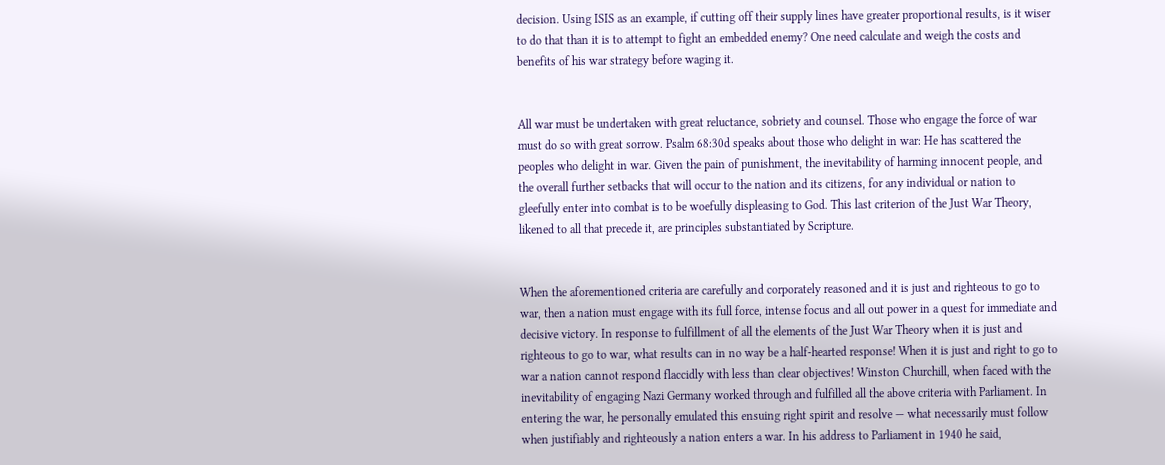decision. Using ISIS as an example, if cutting off their supply lines have greater proportional results, is it wiser to do that than it is to attempt to fight an embedded enemy? One need calculate and weigh the costs and benefits of his war strategy before waging it.


All war must be undertaken with great reluctance, sobriety and counsel. Those who engage the force of war must do so with great sorrow. Psalm 68:30d speaks about those who delight in war: He has scattered the peoples who delight in war. Given the pain of punishment, the inevitability of harming innocent people, and the overall further setbacks that will occur to the nation and its citizens, for any individual or nation to gleefully enter into combat is to be woefully displeasing to God. This last criterion of the Just War Theory, likened to all that precede it, are principles substantiated by Scripture.


When the aforementioned criteria are carefully and corporately reasoned and it is just and righteous to go to war, then a nation must engage with its full force, intense focus and all out power in a quest for immediate and decisive victory. In response to fulfillment of all the elements of the Just War Theory when it is just and righteous to go to war, what results can in no way be a half-hearted response! When it is just and right to go to war a nation cannot respond flaccidly with less than clear objectives! Winston Churchill, when faced with the inevitability of engaging Nazi Germany worked through and fulfilled all the above criteria with Parliament. In entering the war, he personally emulated this ensuing right spirit and resolve — what necessarily must follow when justifiably and righteously a nation enters a war. In his address to Parliament in 1940 he said,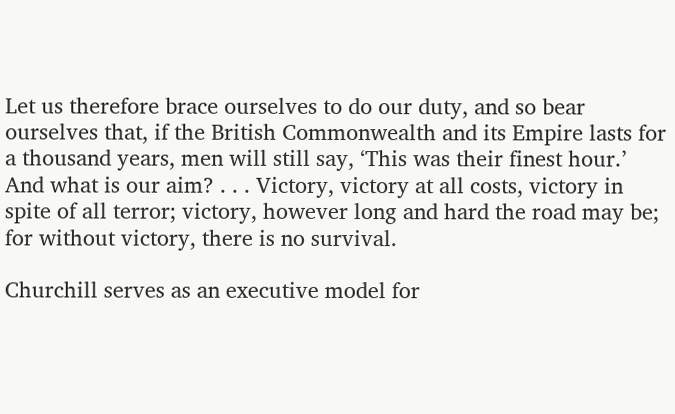Let us therefore brace ourselves to do our duty, and so bear ourselves that, if the British Commonwealth and its Empire lasts for a thousand years, men will still say, ‘This was their finest hour.’ And what is our aim? . . . Victory, victory at all costs, victory in spite of all terror; victory, however long and hard the road may be; for without victory, there is no survival.

Churchill serves as an executive model for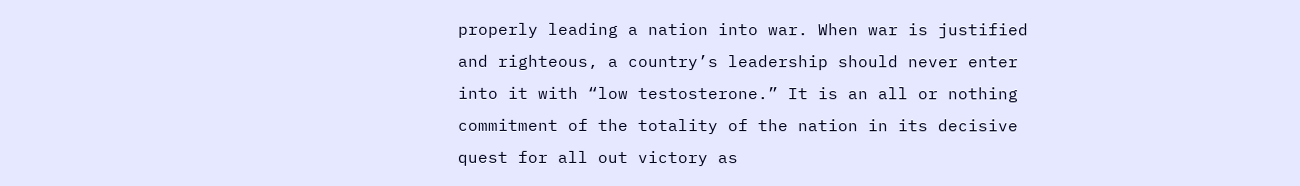properly leading a nation into war. When war is justified and righteous, a country’s leadership should never enter into it with “low testosterone.” It is an all or nothing commitment of the totality of the nation in its decisive quest for all out victory as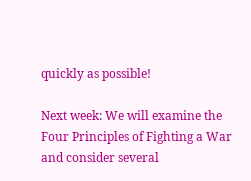quickly as possible!

Next week: We will examine the Four Principles of Fighting a War and consider several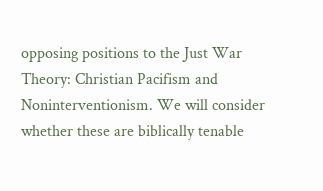opposing positions to the Just War Theory: Christian Pacifism and Noninterventionism. We will consider whether these are biblically tenable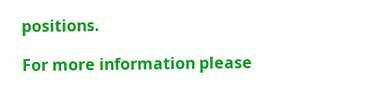positions.

For more information please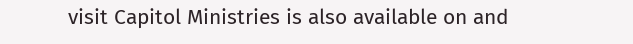visit Capitol Ministries is also available on and